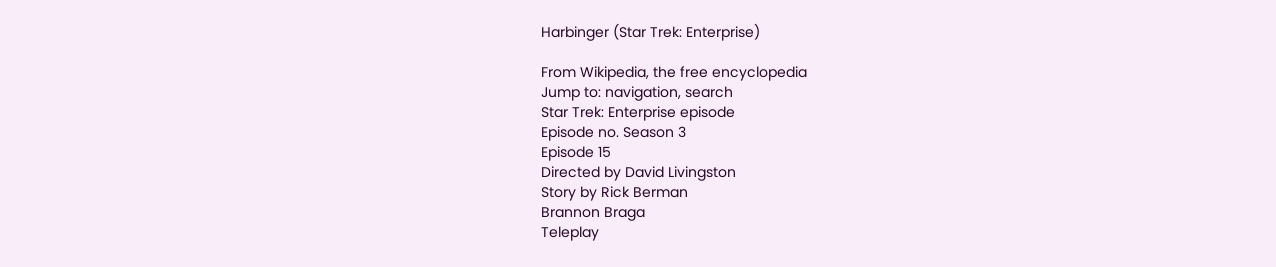Harbinger (Star Trek: Enterprise)

From Wikipedia, the free encyclopedia
Jump to: navigation, search
Star Trek: Enterprise episode
Episode no. Season 3
Episode 15
Directed by David Livingston
Story by Rick Berman
Brannon Braga
Teleplay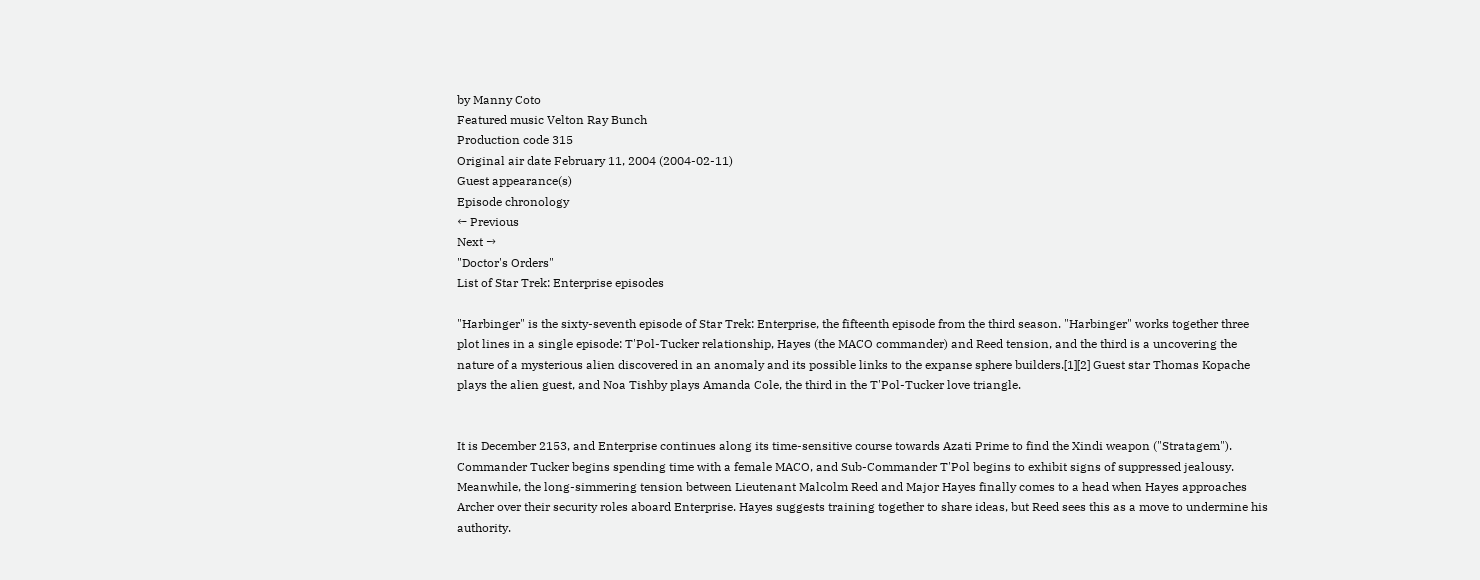by Manny Coto
Featured music Velton Ray Bunch
Production code 315
Original air date February 11, 2004 (2004-02-11)
Guest appearance(s)
Episode chronology
← Previous
Next →
"Doctor's Orders"
List of Star Trek: Enterprise episodes

"Harbinger" is the sixty-seventh episode of Star Trek: Enterprise, the fifteenth episode from the third season. "Harbinger" works together three plot lines in a single episode: T'Pol-Tucker relationship, Hayes (the MACO commander) and Reed tension, and the third is a uncovering the nature of a mysterious alien discovered in an anomaly and its possible links to the expanse sphere builders.[1][2] Guest star Thomas Kopache plays the alien guest, and Noa Tishby plays Amanda Cole, the third in the T'Pol-Tucker love triangle.


It is December 2153, and Enterprise continues along its time-sensitive course towards Azati Prime to find the Xindi weapon ("Stratagem"). Commander Tucker begins spending time with a female MACO, and Sub-Commander T'Pol begins to exhibit signs of suppressed jealousy. Meanwhile, the long-simmering tension between Lieutenant Malcolm Reed and Major Hayes finally comes to a head when Hayes approaches Archer over their security roles aboard Enterprise. Hayes suggests training together to share ideas, but Reed sees this as a move to undermine his authority.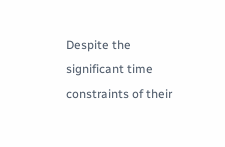Despite the significant time constraints of their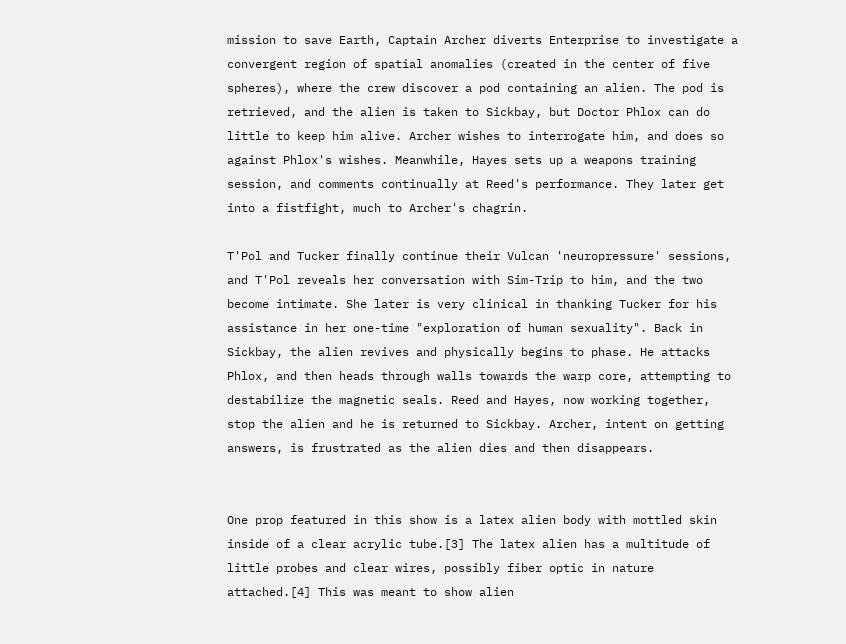mission to save Earth, Captain Archer diverts Enterprise to investigate a convergent region of spatial anomalies (created in the center of five spheres), where the crew discover a pod containing an alien. The pod is retrieved, and the alien is taken to Sickbay, but Doctor Phlox can do little to keep him alive. Archer wishes to interrogate him, and does so against Phlox's wishes. Meanwhile, Hayes sets up a weapons training session, and comments continually at Reed's performance. They later get into a fistfight, much to Archer's chagrin.

T'Pol and Tucker finally continue their Vulcan 'neuropressure' sessions, and T'Pol reveals her conversation with Sim-Trip to him, and the two become intimate. She later is very clinical in thanking Tucker for his assistance in her one-time "exploration of human sexuality". Back in Sickbay, the alien revives and physically begins to phase. He attacks Phlox, and then heads through walls towards the warp core, attempting to destabilize the magnetic seals. Reed and Hayes, now working together, stop the alien and he is returned to Sickbay. Archer, intent on getting answers, is frustrated as the alien dies and then disappears.


One prop featured in this show is a latex alien body with mottled skin inside of a clear acrylic tube.[3] The latex alien has a multitude of little probes and clear wires, possibly fiber optic in nature attached.[4] This was meant to show alien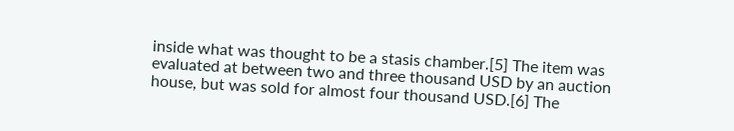inside what was thought to be a stasis chamber.[5] The item was evaluated at between two and three thousand USD by an auction house, but was sold for almost four thousand USD.[6] The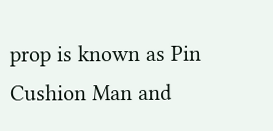prop is known as Pin Cushion Man and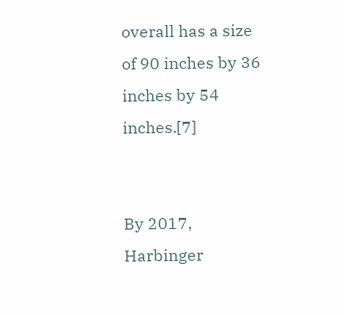overall has a size of 90 inches by 36 inches by 54 inches.[7]


By 2017, Harbinger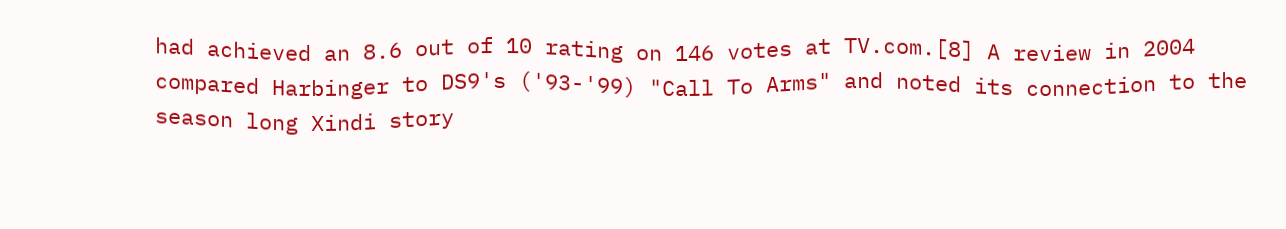had achieved an 8.6 out of 10 rating on 146 votes at TV.com.[8] A review in 2004 compared Harbinger to DS9's ('93-'99) "Call To Arms" and noted its connection to the season long Xindi story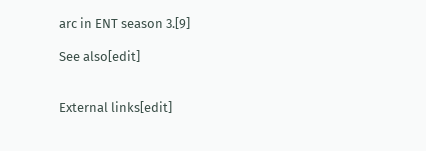arc in ENT season 3.[9]

See also[edit]


External links[edit]